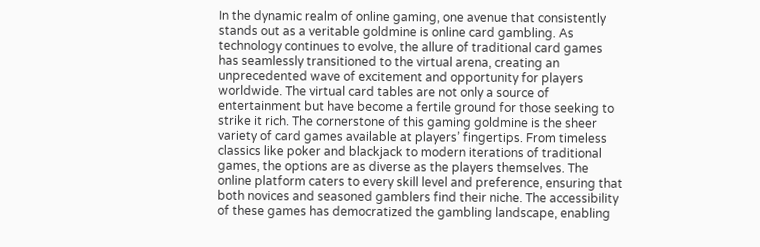In the dynamic realm of online gaming, one avenue that consistently stands out as a veritable goldmine is online card gambling. As technology continues to evolve, the allure of traditional card games has seamlessly transitioned to the virtual arena, creating an unprecedented wave of excitement and opportunity for players worldwide. The virtual card tables are not only a source of entertainment but have become a fertile ground for those seeking to strike it rich. The cornerstone of this gaming goldmine is the sheer variety of card games available at players’ fingertips. From timeless classics like poker and blackjack to modern iterations of traditional games, the options are as diverse as the players themselves. The online platform caters to every skill level and preference, ensuring that both novices and seasoned gamblers find their niche. The accessibility of these games has democratized the gambling landscape, enabling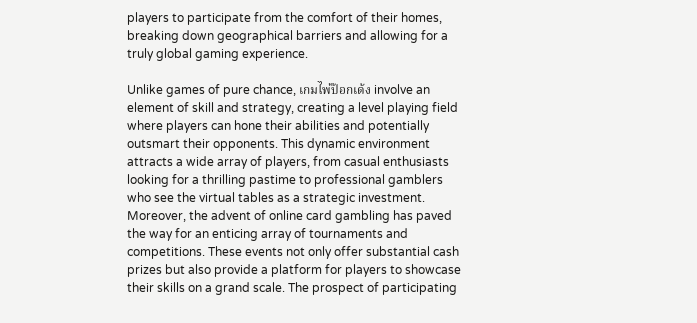players to participate from the comfort of their homes, breaking down geographical barriers and allowing for a truly global gaming experience.

Unlike games of pure chance, เกมไพ่ป๊อกเด้ง involve an element of skill and strategy, creating a level playing field where players can hone their abilities and potentially outsmart their opponents. This dynamic environment attracts a wide array of players, from casual enthusiasts looking for a thrilling pastime to professional gamblers who see the virtual tables as a strategic investment. Moreover, the advent of online card gambling has paved the way for an enticing array of tournaments and competitions. These events not only offer substantial cash prizes but also provide a platform for players to showcase their skills on a grand scale. The prospect of participating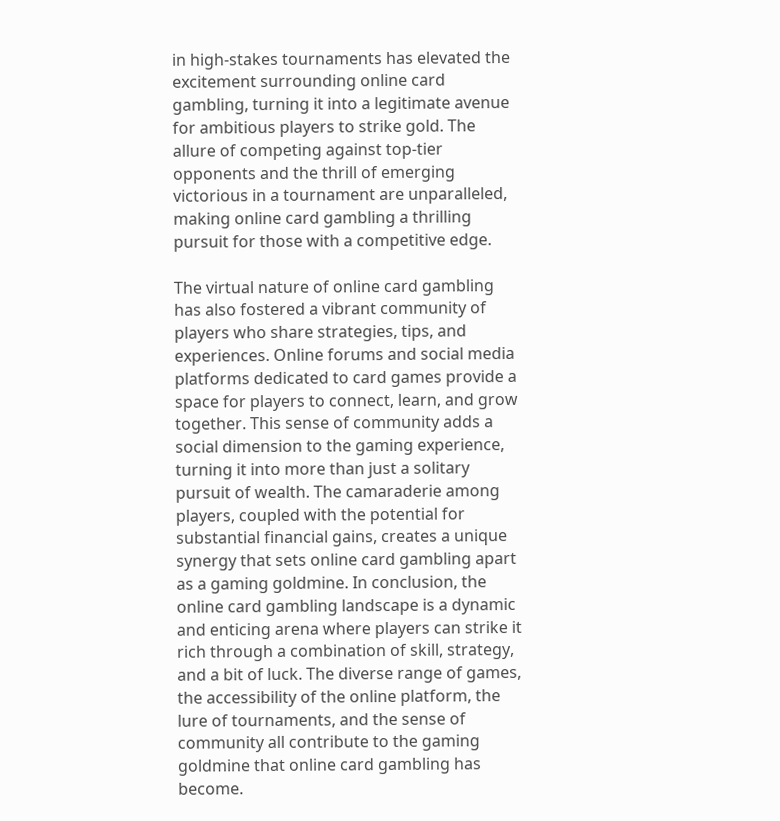in high-stakes tournaments has elevated the excitement surrounding online card gambling, turning it into a legitimate avenue for ambitious players to strike gold. The allure of competing against top-tier opponents and the thrill of emerging victorious in a tournament are unparalleled, making online card gambling a thrilling pursuit for those with a competitive edge.

The virtual nature of online card gambling has also fostered a vibrant community of players who share strategies, tips, and experiences. Online forums and social media platforms dedicated to card games provide a space for players to connect, learn, and grow together. This sense of community adds a social dimension to the gaming experience, turning it into more than just a solitary pursuit of wealth. The camaraderie among players, coupled with the potential for substantial financial gains, creates a unique synergy that sets online card gambling apart as a gaming goldmine. In conclusion, the online card gambling landscape is a dynamic and enticing arena where players can strike it rich through a combination of skill, strategy, and a bit of luck. The diverse range of games, the accessibility of the online platform, the lure of tournaments, and the sense of community all contribute to the gaming goldmine that online card gambling has become.